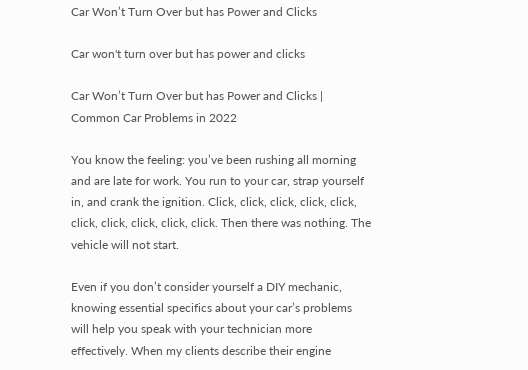Car Won’t Turn Over but has Power and Clicks

Car won't turn over but has power and clicks

Car Won’t Turn Over but has Power and Clicks | Common Car Problems in 2022

You know the feeling: you’ve been rushing all morning and are late for work. You run to your car, strap yourself in, and crank the ignition. Click, click, click, click, click, click, click, click, click, click. Then there was nothing. The vehicle will not start.

Even if you don’t consider yourself a DIY mechanic, knowing essential specifics about your car’s problems will help you speak with your technician more effectively. When my clients describe their engine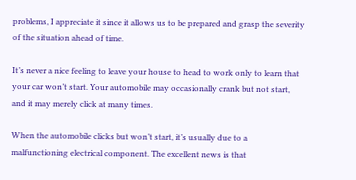problems, I appreciate it since it allows us to be prepared and grasp the severity of the situation ahead of time.

It’s never a nice feeling to leave your house to head to work only to learn that your car won’t start. Your automobile may occasionally crank but not start, and it may merely click at many times.

When the automobile clicks but won’t start, it’s usually due to a malfunctioning electrical component. The excellent news is that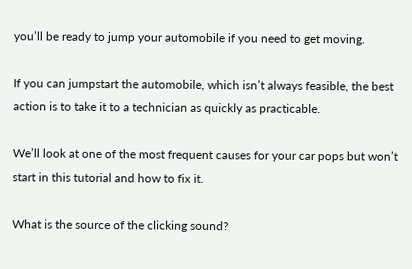you’ll be ready to jump your automobile if you need to get moving.

If you can jumpstart the automobile, which isn’t always feasible, the best action is to take it to a technician as quickly as practicable.

We’ll look at one of the most frequent causes for your car pops but won’t start in this tutorial and how to fix it.

What is the source of the clicking sound?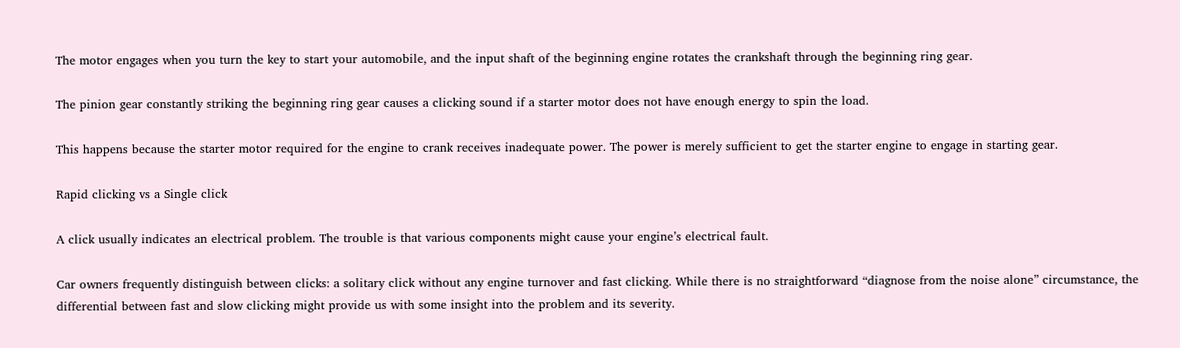The motor engages when you turn the key to start your automobile, and the input shaft of the beginning engine rotates the crankshaft through the beginning ring gear.

The pinion gear constantly striking the beginning ring gear causes a clicking sound if a starter motor does not have enough energy to spin the load.

This happens because the starter motor required for the engine to crank receives inadequate power. The power is merely sufficient to get the starter engine to engage in starting gear.

Rapid clicking vs a Single click

A click usually indicates an electrical problem. The trouble is that various components might cause your engine’s electrical fault.

Car owners frequently distinguish between clicks: a solitary click without any engine turnover and fast clicking. While there is no straightforward “diagnose from the noise alone” circumstance, the differential between fast and slow clicking might provide us with some insight into the problem and its severity.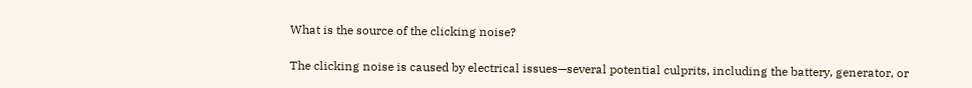What is the source of the clicking noise?

The clicking noise is caused by electrical issues—several potential culprits, including the battery, generator, or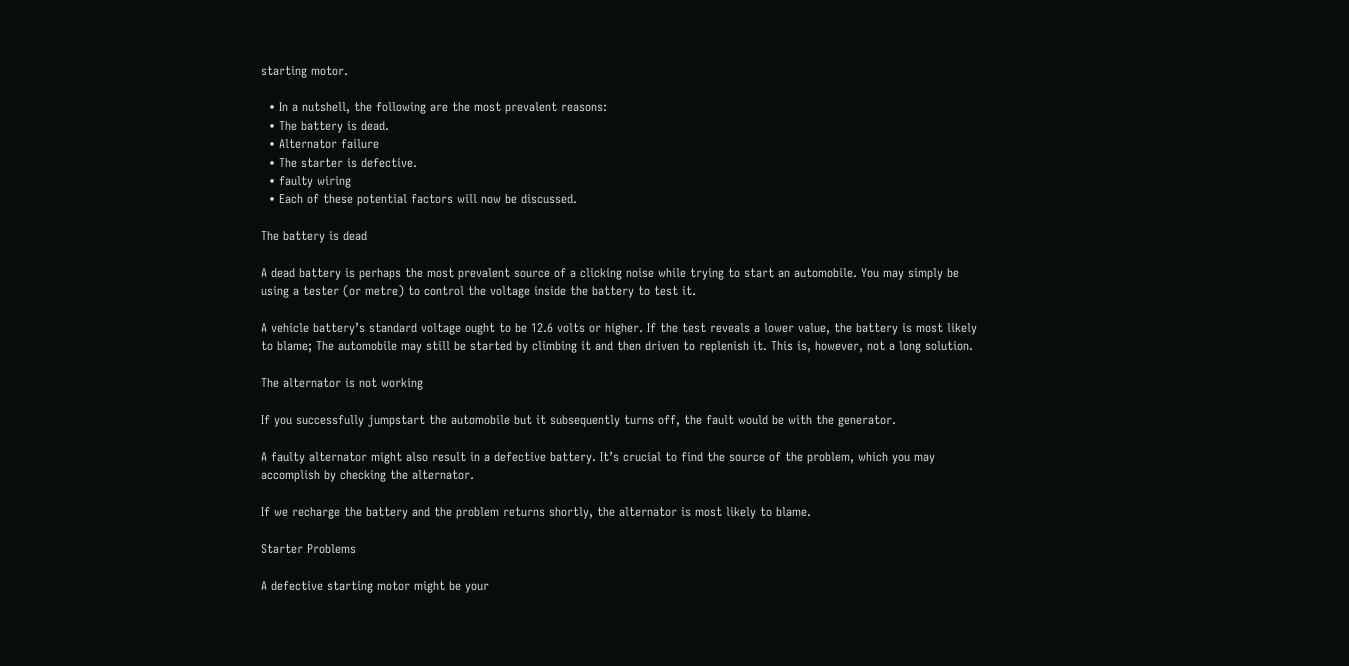starting motor.

  • In a nutshell, the following are the most prevalent reasons:
  • The battery is dead.
  • Alternator failure
  • The starter is defective.
  • faulty wiring
  • Each of these potential factors will now be discussed.

The battery is dead

A dead battery is perhaps the most prevalent source of a clicking noise while trying to start an automobile. You may simply be using a tester (or metre) to control the voltage inside the battery to test it.

A vehicle battery’s standard voltage ought to be 12.6 volts or higher. If the test reveals a lower value, the battery is most likely to blame; The automobile may still be started by climbing it and then driven to replenish it. This is, however, not a long solution.

The alternator is not working

If you successfully jumpstart the automobile but it subsequently turns off, the fault would be with the generator.

A faulty alternator might also result in a defective battery. It’s crucial to find the source of the problem, which you may accomplish by checking the alternator.

If we recharge the battery and the problem returns shortly, the alternator is most likely to blame.

Starter Problems

A defective starting motor might be your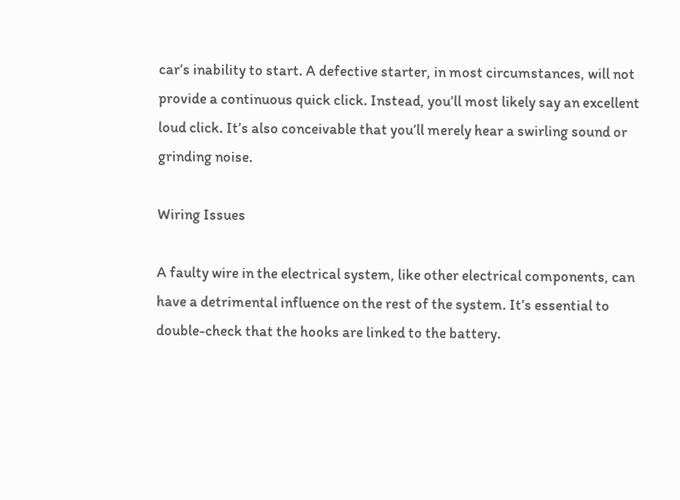car’s inability to start. A defective starter, in most circumstances, will not provide a continuous quick click. Instead, you’ll most likely say an excellent loud click. It’s also conceivable that you’ll merely hear a swirling sound or grinding noise.

Wiring Issues

A faulty wire in the electrical system, like other electrical components, can have a detrimental influence on the rest of the system. It’s essential to double-check that the hooks are linked to the battery.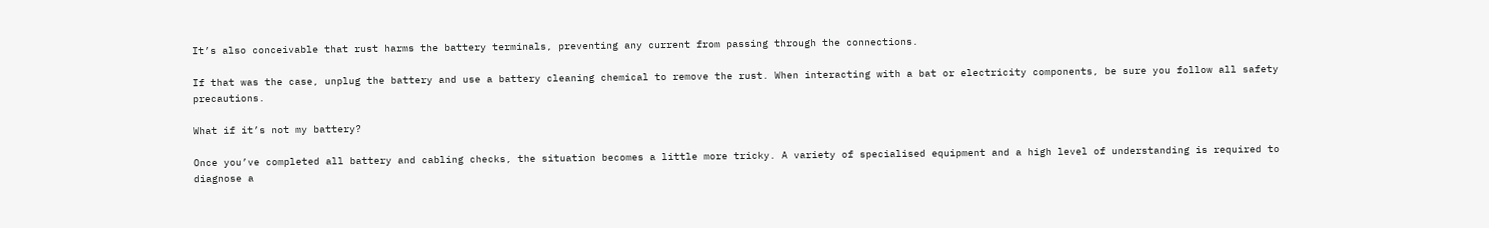It’s also conceivable that rust harms the battery terminals, preventing any current from passing through the connections.

If that was the case, unplug the battery and use a battery cleaning chemical to remove the rust. When interacting with a bat or electricity components, be sure you follow all safety precautions.

What if it’s not my battery?

Once you’ve completed all battery and cabling checks, the situation becomes a little more tricky. A variety of specialised equipment and a high level of understanding is required to diagnose a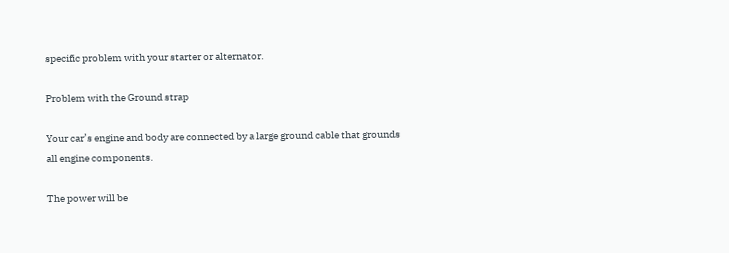specific problem with your starter or alternator.

Problem with the Ground strap

Your car’s engine and body are connected by a large ground cable that grounds all engine components.

The power will be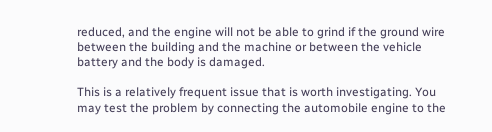reduced, and the engine will not be able to grind if the ground wire between the building and the machine or between the vehicle battery and the body is damaged.

This is a relatively frequent issue that is worth investigating. You may test the problem by connecting the automobile engine to the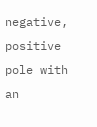negative, positive pole with an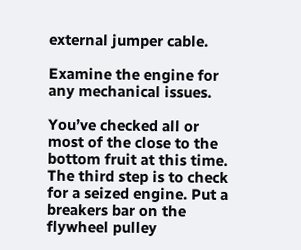external jumper cable.

Examine the engine for any mechanical issues.

You’ve checked all or most of the close to the bottom fruit at this time. The third step is to check for a seized engine. Put a breakers bar on the flywheel pulley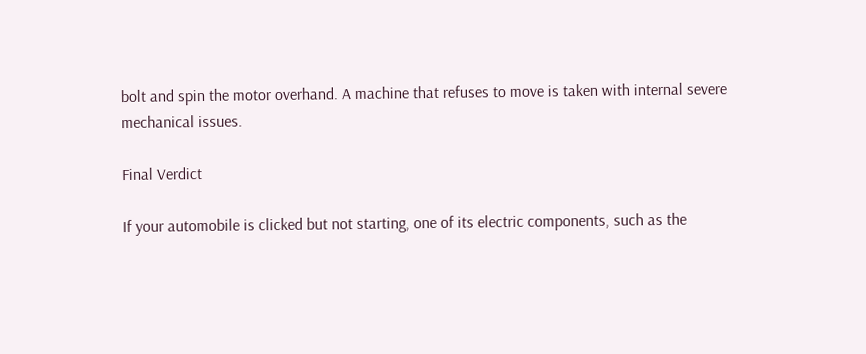bolt and spin the motor overhand. A machine that refuses to move is taken with internal severe mechanical issues.

Final Verdict

If your automobile is clicked but not starting, one of its electric components, such as the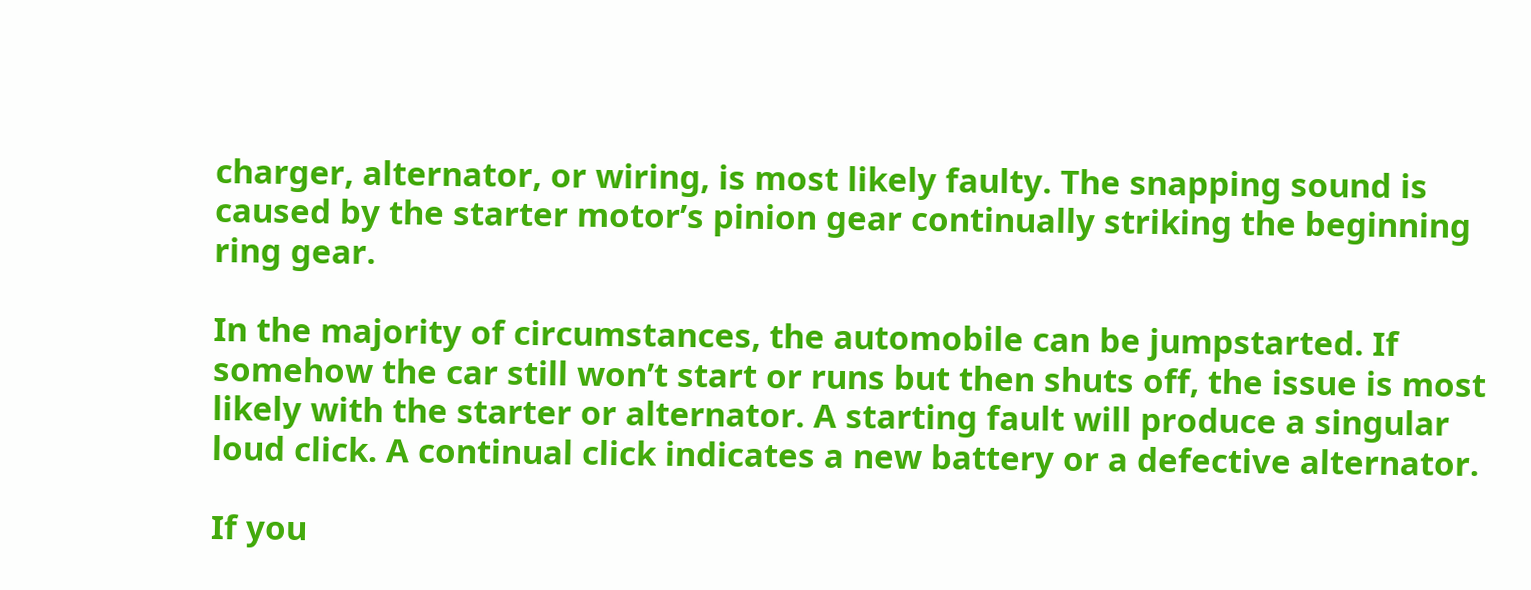charger, alternator, or wiring, is most likely faulty. The snapping sound is caused by the starter motor’s pinion gear continually striking the beginning ring gear.

In the majority of circumstances, the automobile can be jumpstarted. If somehow the car still won’t start or runs but then shuts off, the issue is most likely with the starter or alternator. A starting fault will produce a singular loud click. A continual click indicates a new battery or a defective alternator.

If you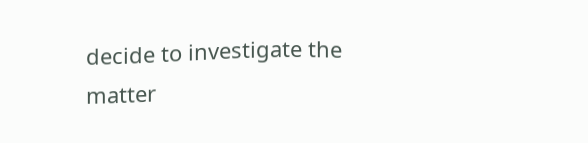decide to investigate the matter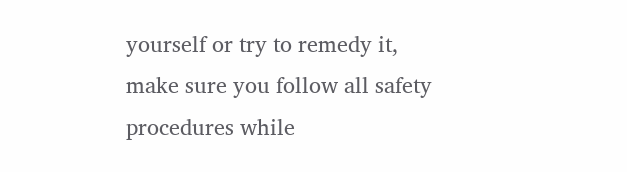yourself or try to remedy it, make sure you follow all safety procedures while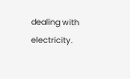dealing with electricity.